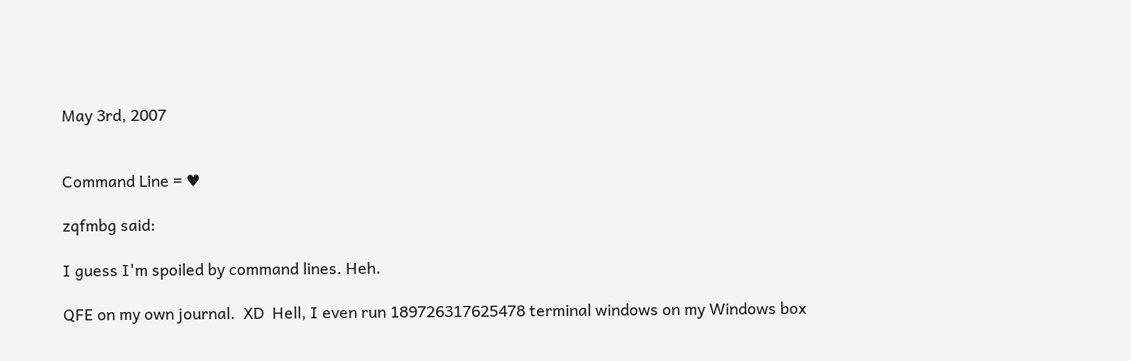May 3rd, 2007


Command Line = ♥

zqfmbg said:

I guess I'm spoiled by command lines. Heh.

QFE on my own journal.  XD  Hell, I even run 189726317625478 terminal windows on my Windows box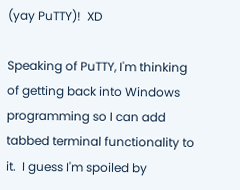(yay PuTTY)!  XD

Speaking of PuTTY, I'm thinking of getting back into Windows programming so I can add tabbed terminal functionality to it.  I guess I'm spoiled by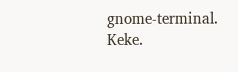gnome-terminal.  Keke.